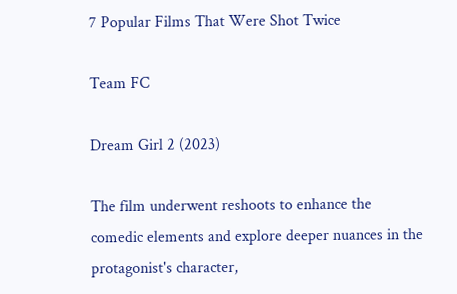7 Popular Films That Were Shot Twice

Team FC

Dream Girl 2 (2023)

The film underwent reshoots to enhance the comedic elements and explore deeper nuances in the protagonist's character,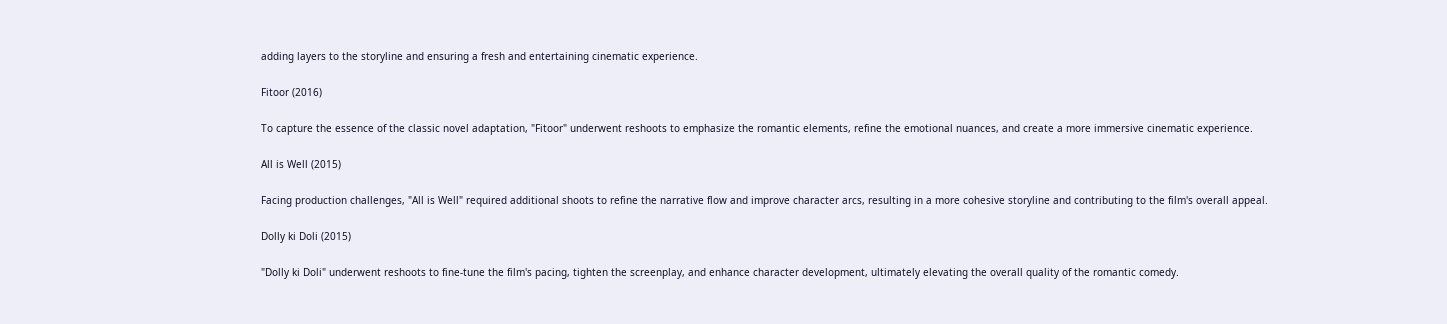adding layers to the storyline and ensuring a fresh and entertaining cinematic experience.

Fitoor (2016)

To capture the essence of the classic novel adaptation, "Fitoor" underwent reshoots to emphasize the romantic elements, refine the emotional nuances, and create a more immersive cinematic experience.

All is Well (2015)

Facing production challenges, "All is Well" required additional shoots to refine the narrative flow and improve character arcs, resulting in a more cohesive storyline and contributing to the film's overall appeal.

Dolly ki Doli (2015)

"Dolly ki Doli" underwent reshoots to fine-tune the film's pacing, tighten the screenplay, and enhance character development, ultimately elevating the overall quality of the romantic comedy.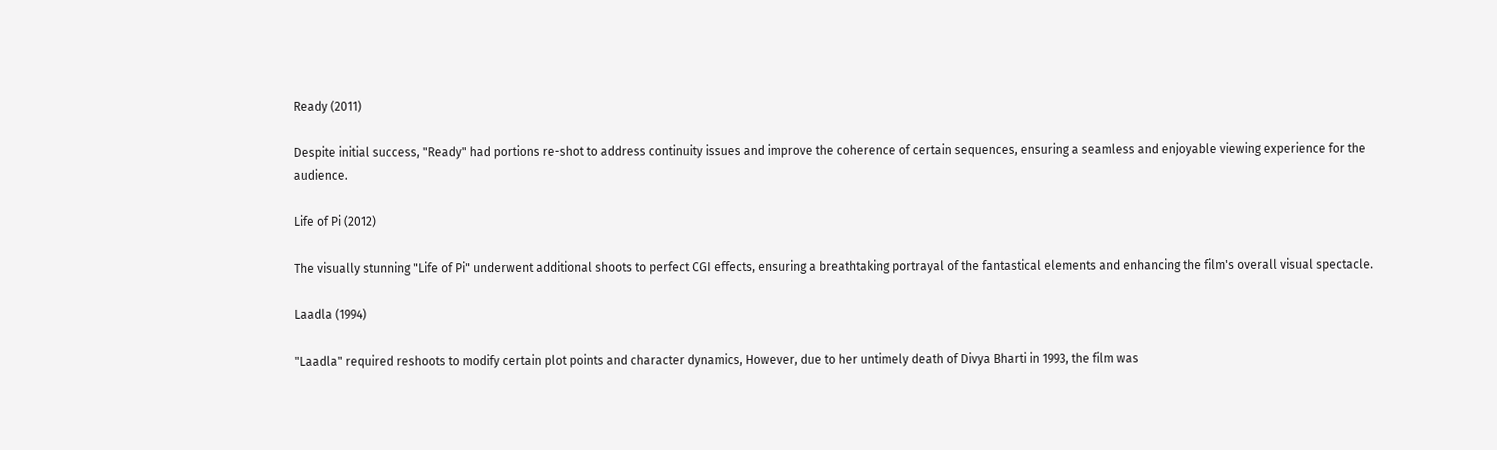Ready (2011)

Despite initial success, "Ready" had portions re-shot to address continuity issues and improve the coherence of certain sequences, ensuring a seamless and enjoyable viewing experience for the audience.

Life of Pi (2012)

The visually stunning "Life of Pi" underwent additional shoots to perfect CGI effects, ensuring a breathtaking portrayal of the fantastical elements and enhancing the film's overall visual spectacle.

Laadla (1994)

"Laadla" required reshoots to modify certain plot points and character dynamics, However, due to her untimely death of Divya Bharti in 1993, the film was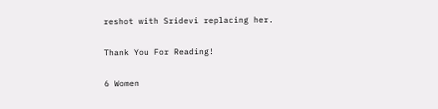reshot with Sridevi replacing her.

Thank You For Reading!

6 Women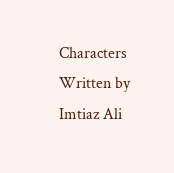Characters Written by Imtiaz Ali